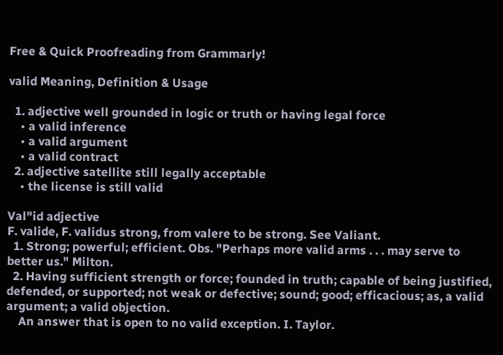Free & Quick Proofreading from Grammarly!

valid Meaning, Definition & Usage

  1. adjective well grounded in logic or truth or having legal force
    • a valid inference
    • a valid argument
    • a valid contract
  2. adjective satellite still legally acceptable
    • the license is still valid

Val"id adjective
F. valide, F. validus strong, from valere to be strong. See Valiant.
  1. Strong; powerful; efficient. Obs. "Perhaps more valid arms . . . may serve to better us." Milton.
  2. Having sufficient strength or force; founded in truth; capable of being justified, defended, or supported; not weak or defective; sound; good; efficacious; as, a valid argument; a valid objection.
    An answer that is open to no valid exception. I. Taylor.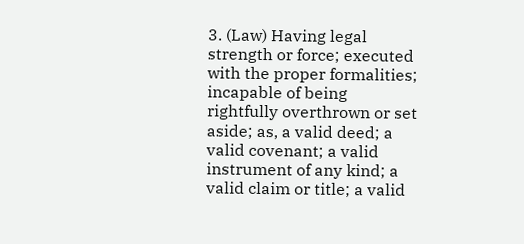3. (Law) Having legal strength or force; executed with the proper formalities; incapable of being rightfully overthrown or set aside; as, a valid deed; a valid covenant; a valid instrument of any kind; a valid claim or title; a valid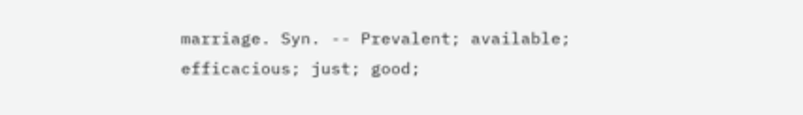marriage. Syn. -- Prevalent; available; efficacious; just; good;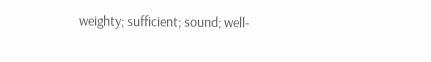weighty; sufficient; sound; well-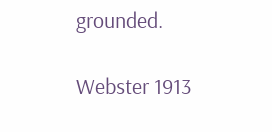grounded.

Webster 1913